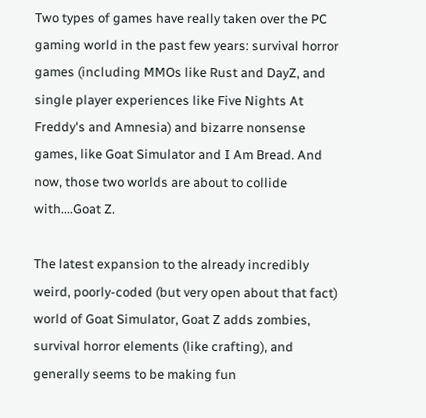Two types of games have really taken over the PC gaming world in the past few years: survival horror games (including MMOs like Rust and DayZ, and single player experiences like Five Nights At Freddy's and Amnesia) and bizarre nonsense games, like Goat Simulator and I Am Bread. And now, those two worlds are about to collide with....Goat Z.

The latest expansion to the already incredibly weird, poorly-coded (but very open about that fact) world of Goat Simulator, Goat Z adds zombies, survival horror elements (like crafting), and generally seems to be making fun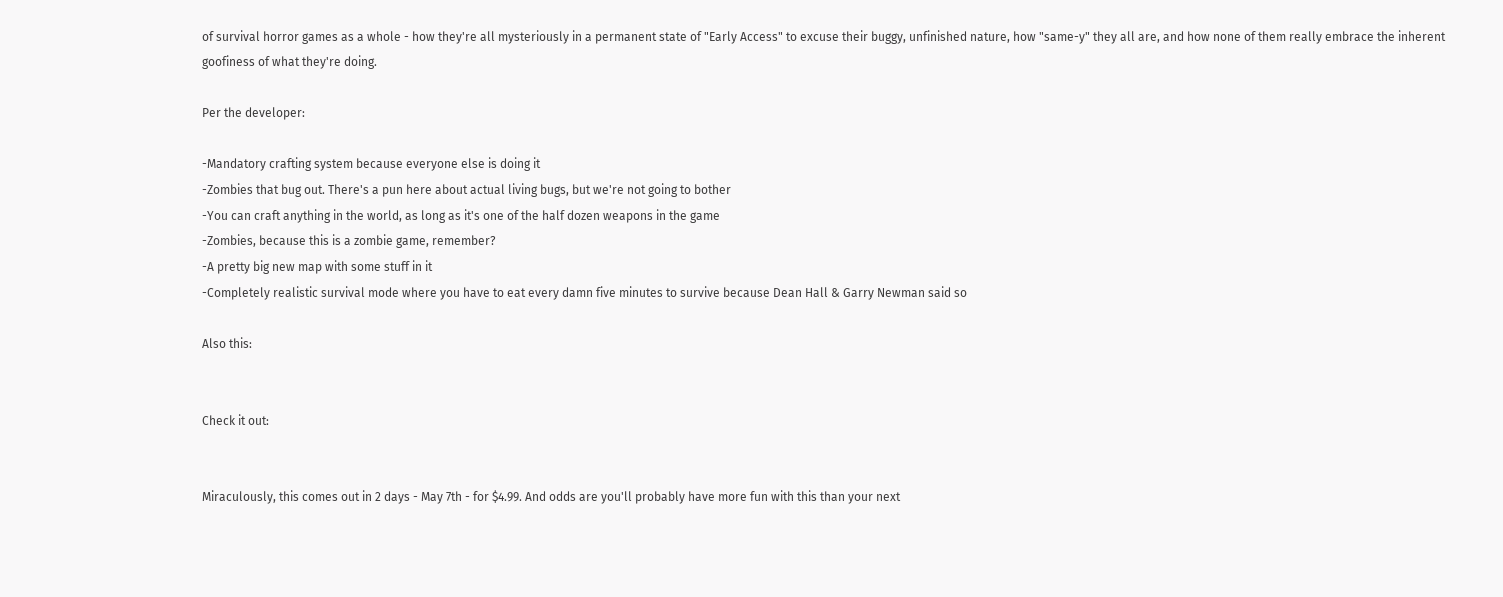of survival horror games as a whole - how they're all mysteriously in a permanent state of "Early Access" to excuse their buggy, unfinished nature, how "same-y" they all are, and how none of them really embrace the inherent goofiness of what they're doing.

Per the developer:

-Mandatory crafting system because everyone else is doing it
-Zombies that bug out. There's a pun here about actual living bugs, but we're not going to bother
-You can craft anything in the world, as long as it's one of the half dozen weapons in the game
-Zombies, because this is a zombie game, remember?
-A pretty big new map with some stuff in it
-Completely realistic survival mode where you have to eat every damn five minutes to survive because Dean Hall & Garry Newman said so

Also this:


Check it out:


Miraculously, this comes out in 2 days - May 7th - for $4.99. And odds are you'll probably have more fun with this than your next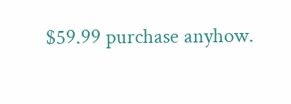$59.99 purchase anyhow.